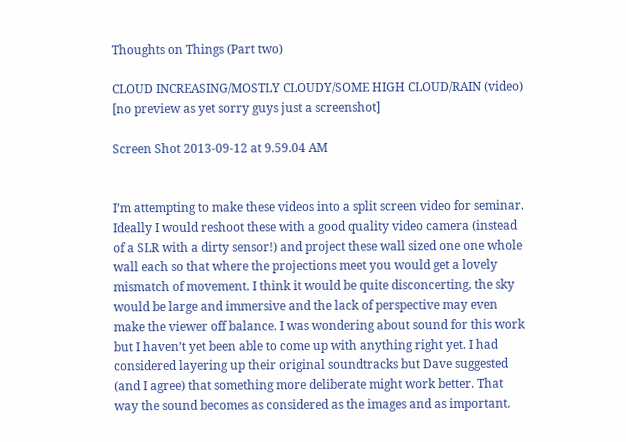Thoughts on Things (Part two)

CLOUD INCREASING/MOSTLY CLOUDY/SOME HIGH CLOUD/RAIN (video) [no preview as yet sorry guys just a screenshot]

Screen Shot 2013-09-12 at 9.59.04 AM


I’m attempting to make these videos into a split screen video for seminar. Ideally I would reshoot these with a good quality video camera (instead of a SLR with a dirty sensor!) and project these wall sized one one whole wall each so that where the projections meet you would get a lovely mismatch of movement. I think it would be quite disconcerting, the sky would be large and immersive and the lack of perspective may even make the viewer off balance. I was wondering about sound for this work but I haven’t yet been able to come up with anything right yet. I had considered layering up their original soundtracks but Dave suggested (and I agree) that something more deliberate might work better. That way the sound becomes as considered as the images and as important.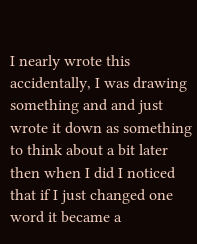I nearly wrote this accidentally, I was drawing something and and just wrote it down as something to think about a bit later then when I did I noticed that if I just changed one word it became a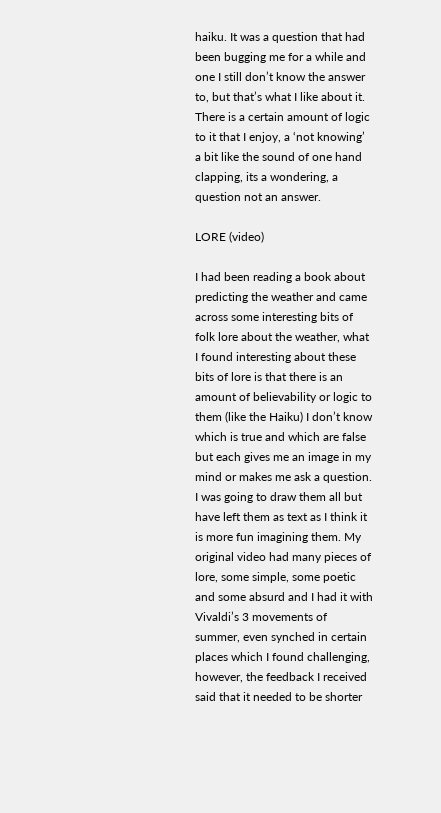haiku. It was a question that had been bugging me for a while and one I still don’t know the answer to, but that’s what I like about it. There is a certain amount of logic to it that I enjoy, a ‘not knowing’ a bit like the sound of one hand clapping, its a wondering, a question not an answer.

LORE (video)

I had been reading a book about predicting the weather and came across some interesting bits of folk lore about the weather, what I found interesting about these bits of lore is that there is an amount of believability or logic to them (like the Haiku) I don’t know which is true and which are false but each gives me an image in my mind or makes me ask a question. I was going to draw them all but have left them as text as I think it is more fun imagining them. My original video had many pieces of lore, some simple, some poetic and some absurd and I had it with Vivaldi’s 3 movements of summer, even synched in certain places which I found challenging, however, the feedback I received said that it needed to be shorter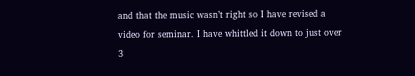and that the music wasn’t right so I have revised a video for seminar. I have whittled it down to just over 3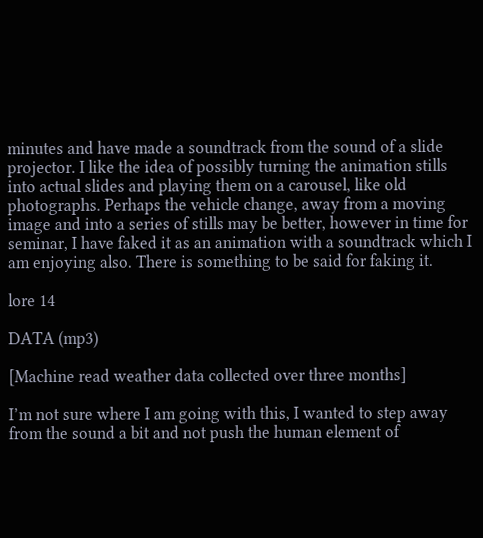minutes and have made a soundtrack from the sound of a slide projector. I like the idea of possibly turning the animation stills into actual slides and playing them on a carousel, like old photographs. Perhaps the vehicle change, away from a moving image and into a series of stills may be better, however in time for seminar, I have faked it as an animation with a soundtrack which I am enjoying also. There is something to be said for faking it.

lore 14

DATA (mp3)

[Machine read weather data collected over three months]

I’m not sure where I am going with this, I wanted to step away from the sound a bit and not push the human element of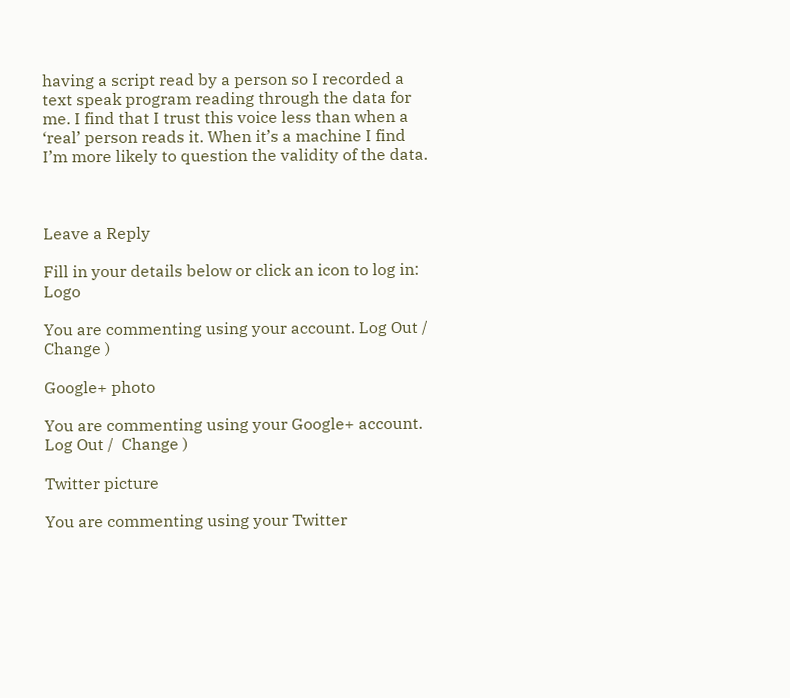having a script read by a person so I recorded a text speak program reading through the data for me. I find that I trust this voice less than when a ‘real’ person reads it. When it’s a machine I find I’m more likely to question the validity of the data.



Leave a Reply

Fill in your details below or click an icon to log in: Logo

You are commenting using your account. Log Out /  Change )

Google+ photo

You are commenting using your Google+ account. Log Out /  Change )

Twitter picture

You are commenting using your Twitter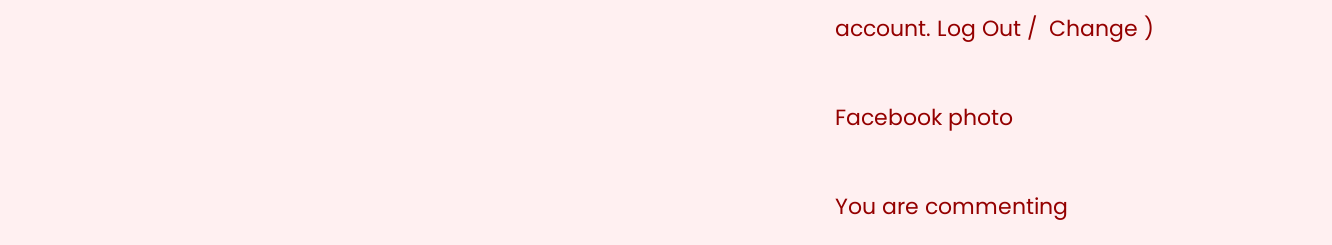account. Log Out /  Change )

Facebook photo

You are commenting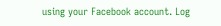using your Facebook account. Log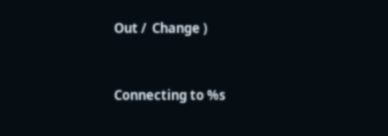Out /  Change )


Connecting to %s